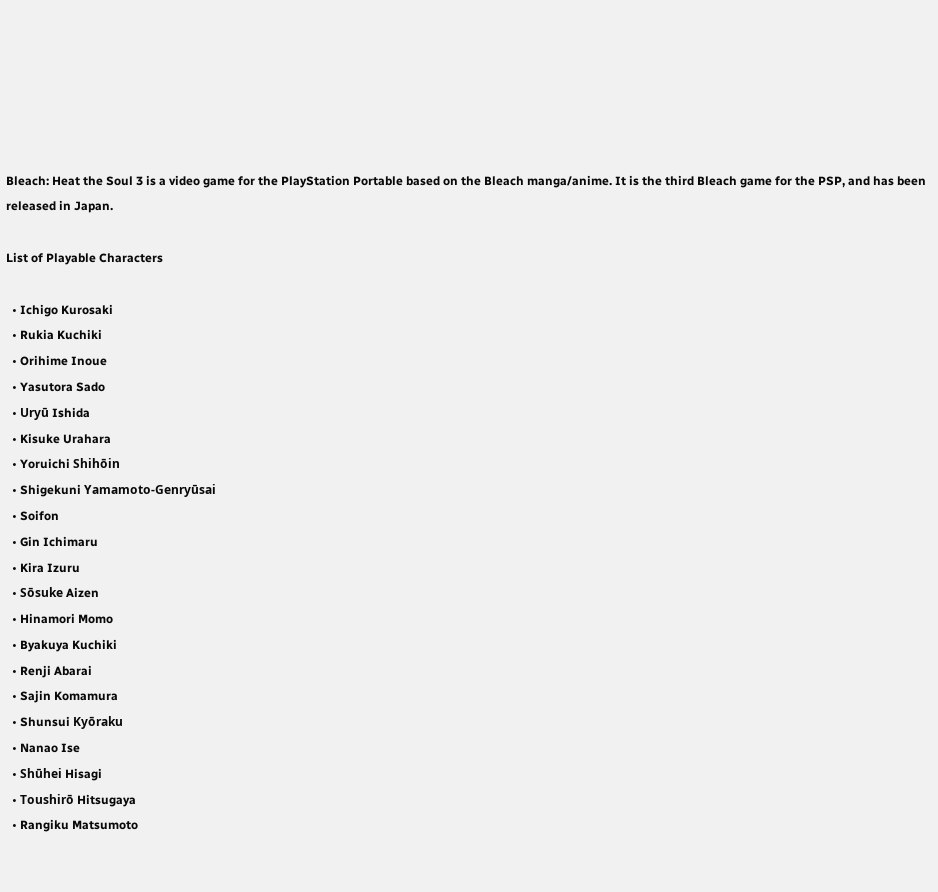Bleach: Heat the Soul 3 is a video game for the PlayStation Portable based on the Bleach manga/anime. It is the third Bleach game for the PSP, and has been released in Japan.

List of Playable Characters

  • Ichigo Kurosaki
  • Rukia Kuchiki
  • Orihime Inoue
  • Yasutora Sado
  • Uryū Ishida
  • Kisuke Urahara
  • Yoruichi Shihōin
  • Shigekuni Yamamoto-Genryūsai
  • Soifon
  • Gin Ichimaru
  • Kira Izuru
  • Sōsuke Aizen
  • Hinamori Momo
  • Byakuya Kuchiki
  • Renji Abarai
  • Sajin Komamura
  • Shunsui Kyōraku
  • Nanao Ise
  • Shūhei Hisagi
  • Toushirō Hitsugaya
  • Rangiku Matsumoto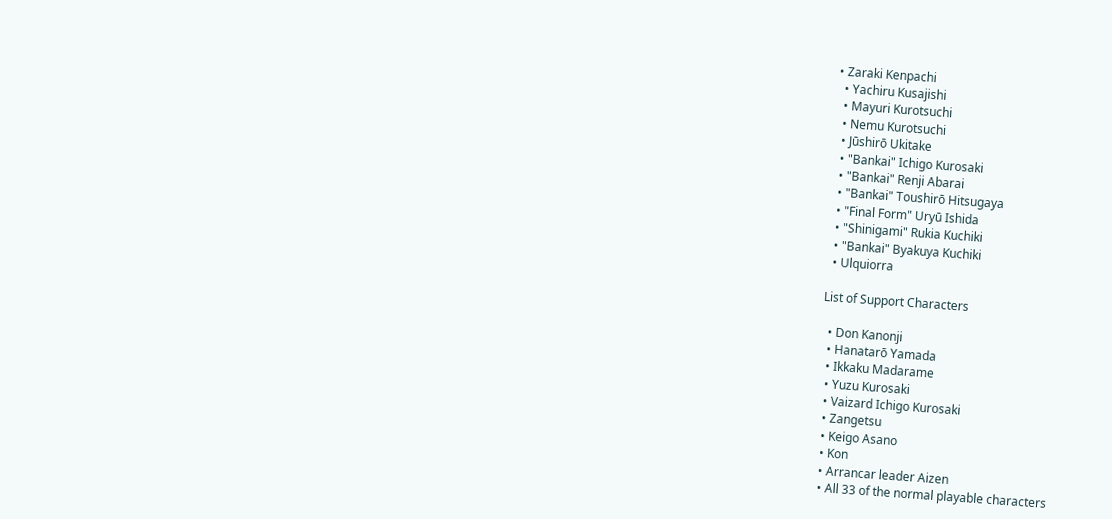• Zaraki Kenpachi
  • Yachiru Kusajishi
  • Mayuri Kurotsuchi
  • Nemu Kurotsuchi
  • Jūshirō Ukitake
  • "Bankai" Ichigo Kurosaki
  • "Bankai" Renji Abarai
  • "Bankai" Toushirō Hitsugaya
  • "Final Form" Uryū Ishida
  • "Shinigami" Rukia Kuchiki
  • "Bankai" Byakuya Kuchiki
  • Ulquiorra

List of Support Characters

  • Don Kanonji
  • Hanatarō Yamada
  • Ikkaku Madarame
  • Yuzu Kurosaki
  • Vaizard Ichigo Kurosaki
  • Zangetsu
  • Keigo Asano
  • Kon
  • Arrancar leader Aizen
  • All 33 of the normal playable characters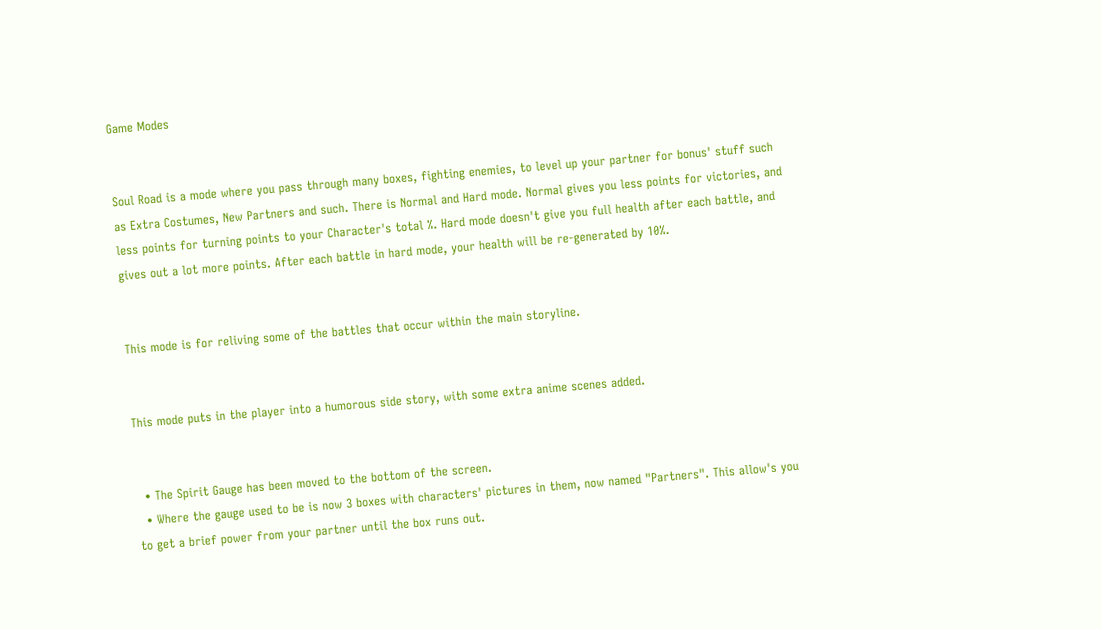Game Modes


Soul Road is a mode where you pass through many boxes, fighting enemies, to level up your partner for bonus' stuff such as Extra Costumes, New Partners and such. There is Normal and Hard mode. Normal gives you less points for victories, and less points for turning points to your Character's total %. Hard mode doesn't give you full health after each battle, and gives out a lot more points. After each battle in hard mode, your health will be re-generated by 10%.


This mode is for reliving some of the battles that occur within the main storyline.


This mode puts in the player into a humorous side story, with some extra anime scenes added.


  • The Spirit Gauge has been moved to the bottom of the screen.
  • Where the gauge used to be is now 3 boxes with characters' pictures in them, now named "Partners". This allow's you to get a brief power from your partner until the box runs out.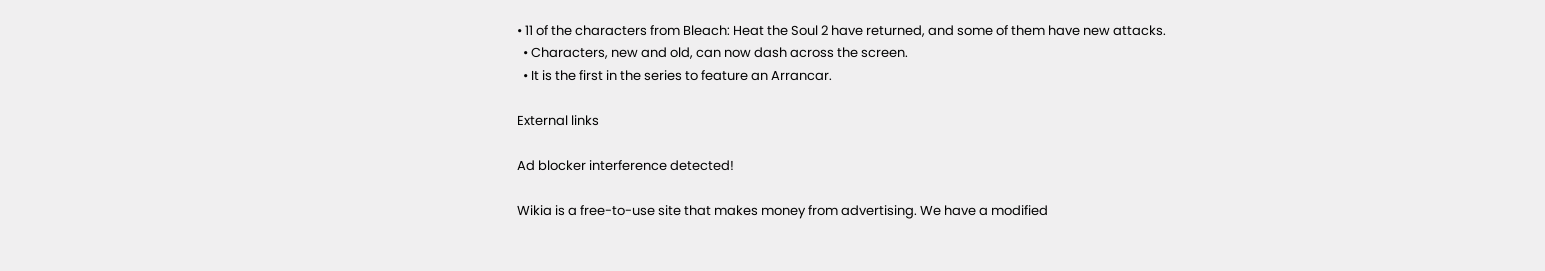• 11 of the characters from Bleach: Heat the Soul 2 have returned, and some of them have new attacks.
  • Characters, new and old, can now dash across the screen.
  • It is the first in the series to feature an Arrancar.

External links

Ad blocker interference detected!

Wikia is a free-to-use site that makes money from advertising. We have a modified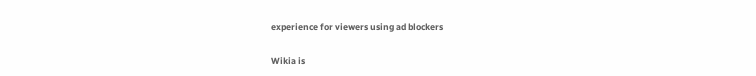experience for viewers using ad blockers

Wikia is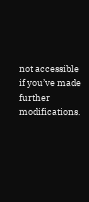not accessible if you’ve made further modifications.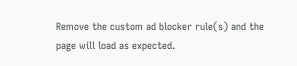Remove the custom ad blocker rule(s) and the page will load as expected.